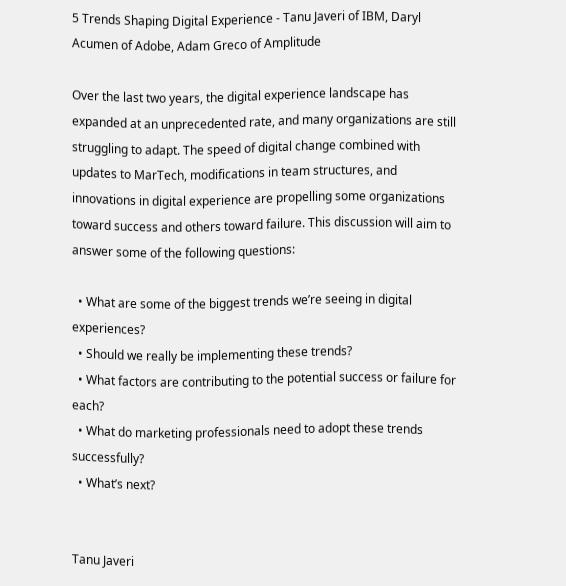5 Trends Shaping Digital Experience - Tanu Javeri of IBM, Daryl Acumen of Adobe, Adam Greco of Amplitude

Over the last two years, the digital experience landscape has expanded at an unprecedented rate, and many organizations are still struggling to adapt. The speed of digital change combined with updates to MarTech, modifications in team structures, and innovations in digital experience are propelling some organizations toward success and others toward failure. This discussion will aim to answer some of the following questions:

  • What are some of the biggest trends we’re seeing in digital experiences?
  • Should we really be implementing these trends?
  • What factors are contributing to the potential success or failure for each?
  • What do marketing professionals need to adopt these trends successfully?
  • What’s next?


Tanu Javeri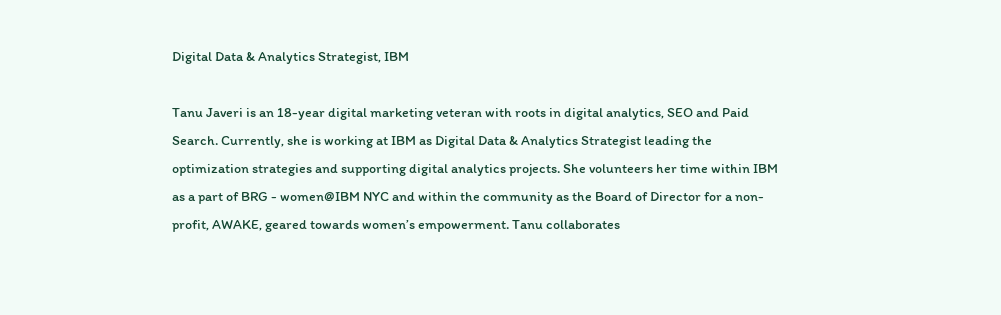Digital Data & Analytics Strategist, IBM

Tanu Javeri is an 18-year digital marketing veteran with roots in digital analytics, SEO and Paid Search. Currently, she is working at IBM as Digital Data & Analytics Strategist leading the optimization strategies and supporting digital analytics projects. She volunteers her time within IBM as a part of BRG - women@IBM NYC and within the community as the Board of Director for a non-profit, AWAKE, geared towards women’s empowerment. Tanu collaborates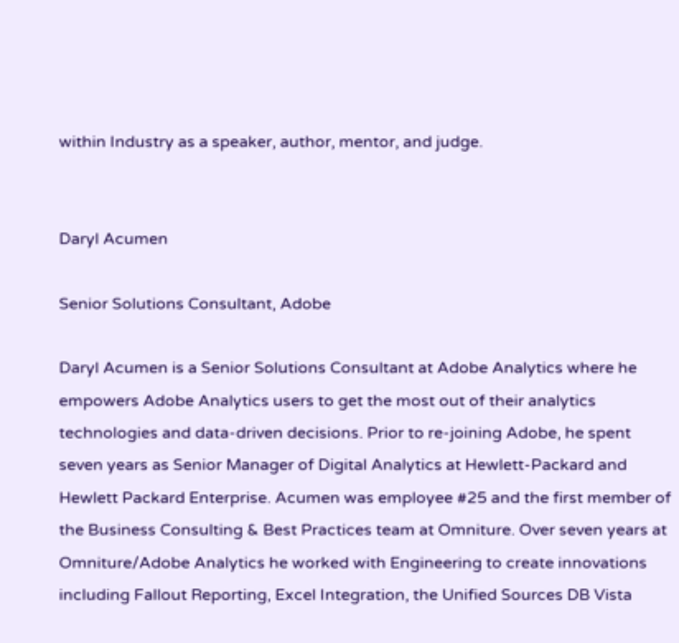within Industry as a speaker, author, mentor, and judge.


Daryl Acumen

Senior Solutions Consultant, Adobe

Daryl Acumen is a Senior Solutions Consultant at Adobe Analytics where he empowers Adobe Analytics users to get the most out of their analytics technologies and data-driven decisions. Prior to re-joining Adobe, he spent seven years as Senior Manager of Digital Analytics at Hewlett-Packard and Hewlett Packard Enterprise. Acumen was employee #25 and the first member of the Business Consulting & Best Practices team at Omniture. Over seven years at Omniture/Adobe Analytics he worked with Engineering to create innovations including Fallout Reporting, Excel Integration, the Unified Sources DB Vista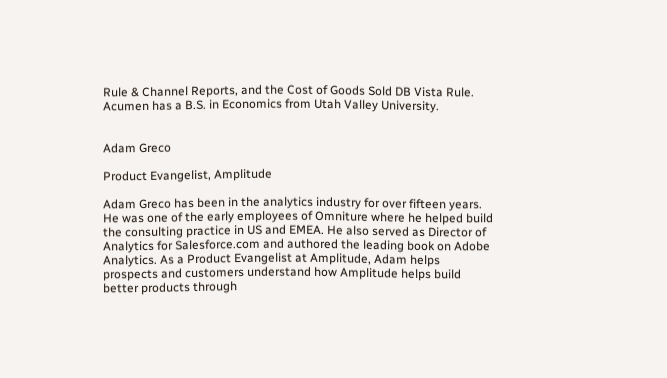Rule & Channel Reports, and the Cost of Goods Sold DB Vista Rule. Acumen has a B.S. in Economics from Utah Valley University.


Adam Greco

Product Evangelist, Amplitude

Adam Greco has been in the analytics industry for over fifteen years. He was one of the early employees of Omniture where he helped build the consulting practice in US and EMEA. He also served as Director of Analytics for Salesforce.com and authored the leading book on Adobe Analytics. As a Product Evangelist at Amplitude, Adam helps prospects and customers understand how Amplitude helps build better products through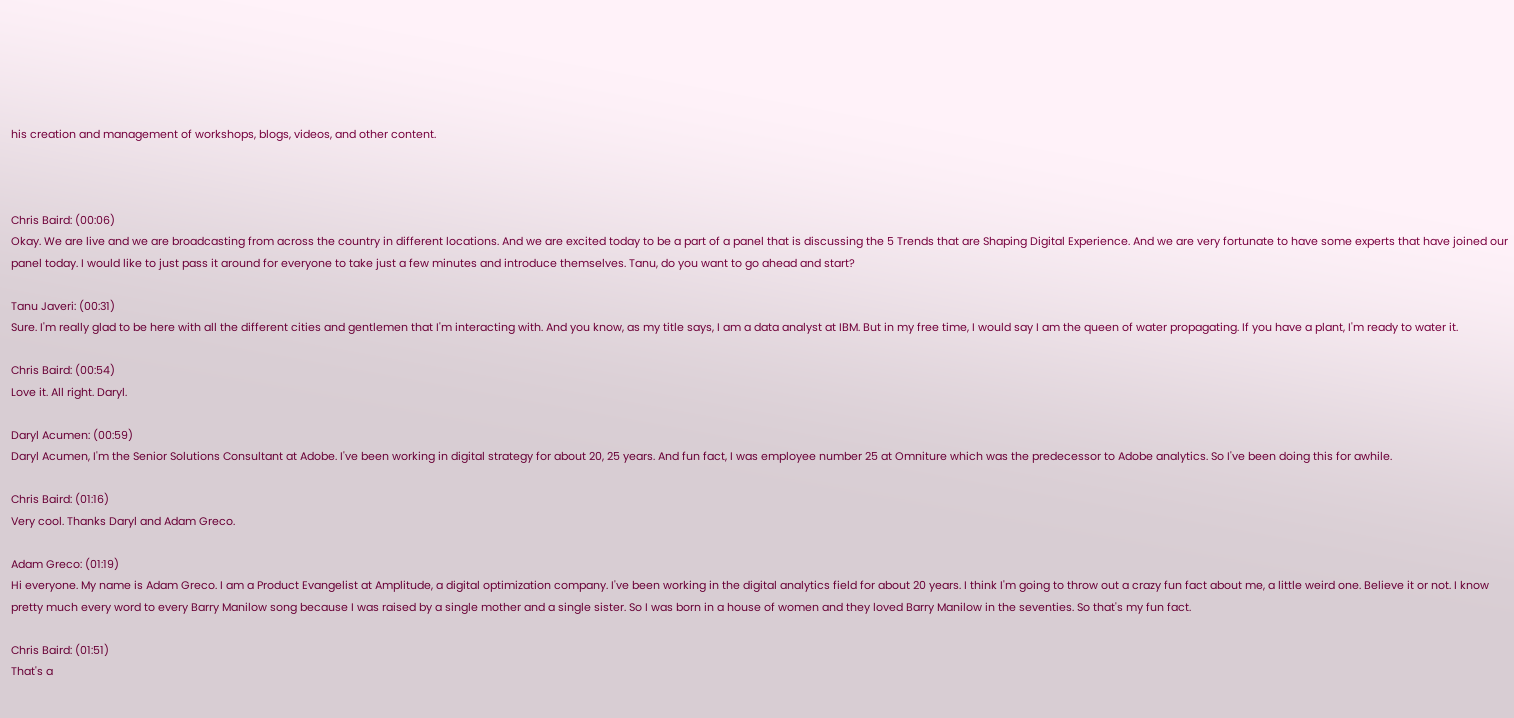his creation and management of workshops, blogs, videos, and other content.



Chris Baird: (00:06)
Okay. We are live and we are broadcasting from across the country in different locations. And we are excited today to be a part of a panel that is discussing the 5 Trends that are Shaping Digital Experience. And we are very fortunate to have some experts that have joined our panel today. I would like to just pass it around for everyone to take just a few minutes and introduce themselves. Tanu, do you want to go ahead and start?

Tanu Javeri: (00:31)
Sure. I'm really glad to be here with all the different cities and gentlemen that I'm interacting with. And you know, as my title says, I am a data analyst at IBM. But in my free time, I would say I am the queen of water propagating. If you have a plant, I'm ready to water it.

Chris Baird: (00:54)
Love it. All right. Daryl.

Daryl Acumen: (00:59)
Daryl Acumen, I'm the Senior Solutions Consultant at Adobe. I've been working in digital strategy for about 20, 25 years. And fun fact, I was employee number 25 at Omniture which was the predecessor to Adobe analytics. So I've been doing this for awhile.

Chris Baird: (01:16)
Very cool. Thanks Daryl and Adam Greco.

Adam Greco: (01:19)
Hi everyone. My name is Adam Greco. I am a Product Evangelist at Amplitude, a digital optimization company. I've been working in the digital analytics field for about 20 years. I think I'm going to throw out a crazy fun fact about me, a little weird one. Believe it or not. I know pretty much every word to every Barry Manilow song because I was raised by a single mother and a single sister. So I was born in a house of women and they loved Barry Manilow in the seventies. So that's my fun fact.

Chris Baird: (01:51)
That's a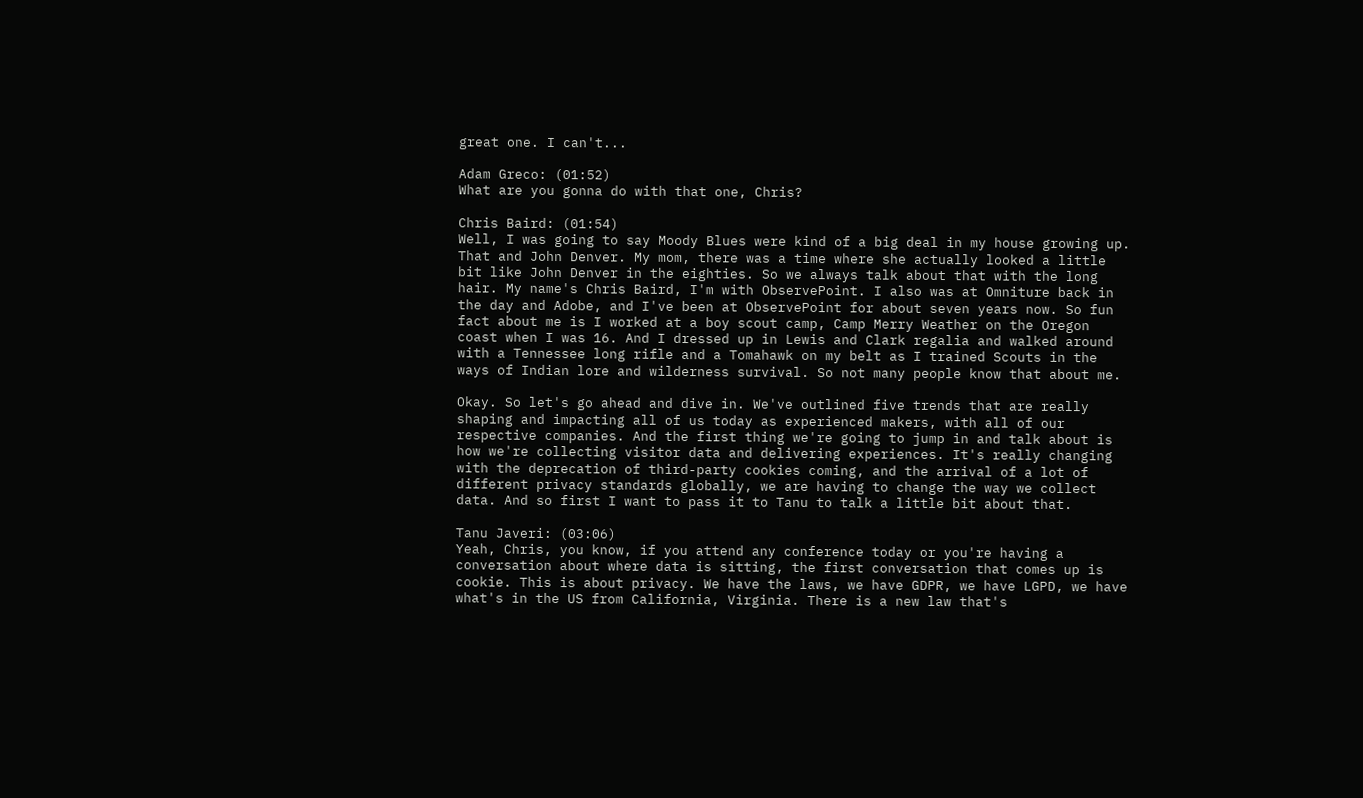great one. I can't...

Adam Greco: (01:52)
What are you gonna do with that one, Chris?

Chris Baird: (01:54)
Well, I was going to say Moody Blues were kind of a big deal in my house growing up. That and John Denver. My mom, there was a time where she actually looked a little bit like John Denver in the eighties. So we always talk about that with the long hair. My name's Chris Baird, I'm with ObservePoint. I also was at Omniture back in the day and Adobe, and I've been at ObservePoint for about seven years now. So fun fact about me is I worked at a boy scout camp, Camp Merry Weather on the Oregon coast when I was 16. And I dressed up in Lewis and Clark regalia and walked around with a Tennessee long rifle and a Tomahawk on my belt as I trained Scouts in the ways of Indian lore and wilderness survival. So not many people know that about me.

Okay. So let's go ahead and dive in. We've outlined five trends that are really shaping and impacting all of us today as experienced makers, with all of our respective companies. And the first thing we're going to jump in and talk about is how we're collecting visitor data and delivering experiences. It's really changing with the deprecation of third-party cookies coming, and the arrival of a lot of different privacy standards globally, we are having to change the way we collect data. And so first I want to pass it to Tanu to talk a little bit about that.

Tanu Javeri: (03:06)
Yeah, Chris, you know, if you attend any conference today or you're having a conversation about where data is sitting, the first conversation that comes up is cookie. This is about privacy. We have the laws, we have GDPR, we have LGPD, we have what's in the US from California, Virginia. There is a new law that's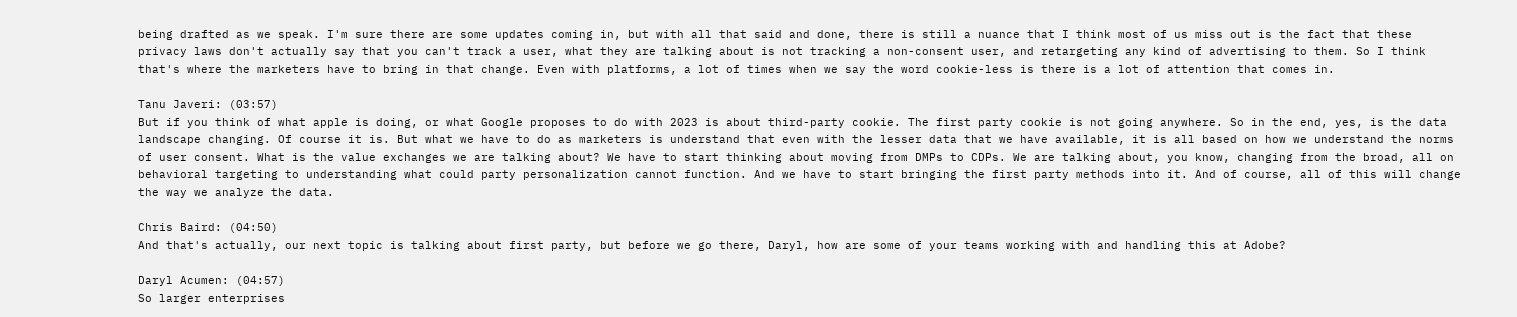being drafted as we speak. I'm sure there are some updates coming in, but with all that said and done, there is still a nuance that I think most of us miss out is the fact that these privacy laws don't actually say that you can't track a user, what they are talking about is not tracking a non-consent user, and retargeting any kind of advertising to them. So I think that's where the marketers have to bring in that change. Even with platforms, a lot of times when we say the word cookie-less is there is a lot of attention that comes in.

Tanu Javeri: (03:57)
But if you think of what apple is doing, or what Google proposes to do with 2023 is about third-party cookie. The first party cookie is not going anywhere. So in the end, yes, is the data landscape changing. Of course it is. But what we have to do as marketers is understand that even with the lesser data that we have available, it is all based on how we understand the norms of user consent. What is the value exchanges we are talking about? We have to start thinking about moving from DMPs to CDPs. We are talking about, you know, changing from the broad, all on behavioral targeting to understanding what could party personalization cannot function. And we have to start bringing the first party methods into it. And of course, all of this will change the way we analyze the data.

Chris Baird: (04:50)
And that's actually, our next topic is talking about first party, but before we go there, Daryl, how are some of your teams working with and handling this at Adobe?

Daryl Acumen: (04:57)
So larger enterprises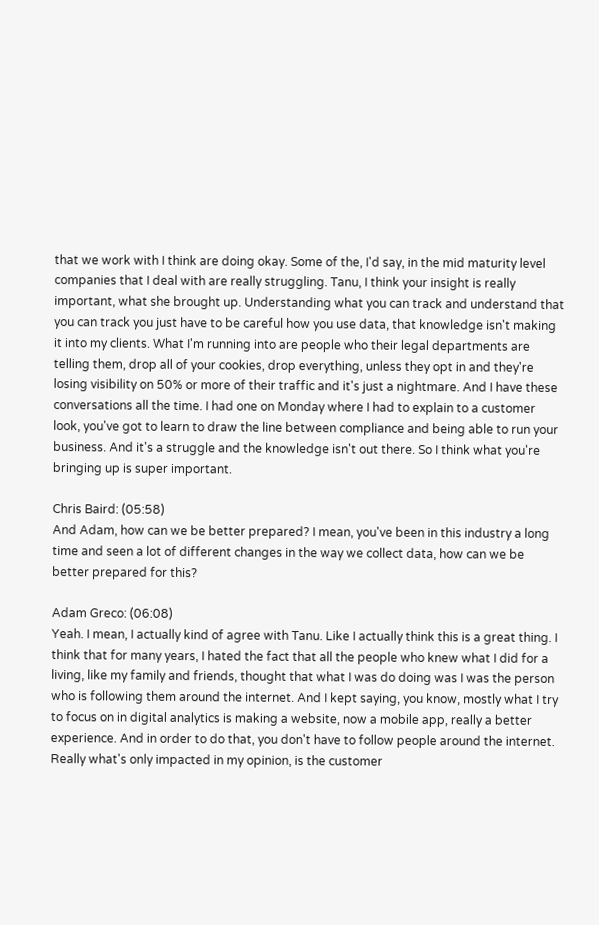that we work with I think are doing okay. Some of the, I'd say, in the mid maturity level companies that I deal with are really struggling. Tanu, I think your insight is really important, what she brought up. Understanding what you can track and understand that you can track you just have to be careful how you use data, that knowledge isn't making it into my clients. What I'm running into are people who their legal departments are telling them, drop all of your cookies, drop everything, unless they opt in and they're losing visibility on 50% or more of their traffic and it's just a nightmare. And I have these conversations all the time. I had one on Monday where I had to explain to a customer look, you've got to learn to draw the line between compliance and being able to run your business. And it's a struggle and the knowledge isn't out there. So I think what you're bringing up is super important.

Chris Baird: (05:58)
And Adam, how can we be better prepared? I mean, you've been in this industry a long time and seen a lot of different changes in the way we collect data, how can we be better prepared for this?

Adam Greco: (06:08)
Yeah. I mean, I actually kind of agree with Tanu. Like I actually think this is a great thing. I think that for many years, I hated the fact that all the people who knew what I did for a living, like my family and friends, thought that what I was do doing was I was the person who is following them around the internet. And I kept saying, you know, mostly what I try to focus on in digital analytics is making a website, now a mobile app, really a better experience. And in order to do that, you don't have to follow people around the internet. Really what's only impacted in my opinion, is the customer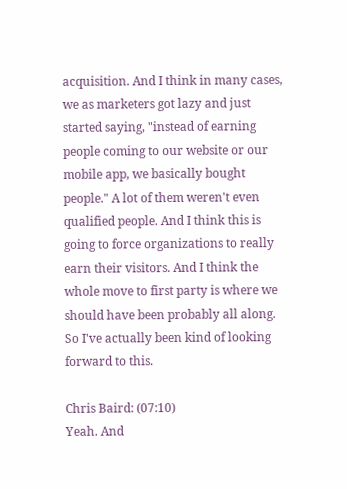acquisition. And I think in many cases, we as marketers got lazy and just started saying, "instead of earning people coming to our website or our mobile app, we basically bought people." A lot of them weren't even qualified people. And I think this is going to force organizations to really earn their visitors. And I think the whole move to first party is where we should have been probably all along. So I've actually been kind of looking forward to this.

Chris Baird: (07:10)
Yeah. And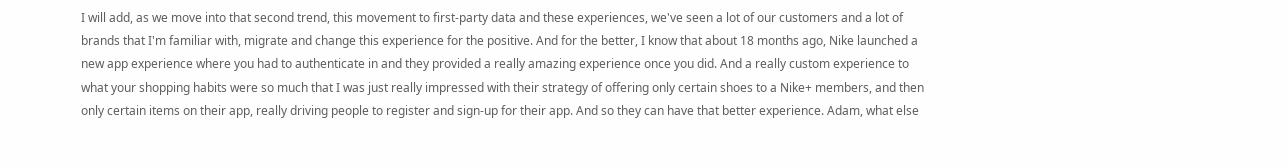I will add, as we move into that second trend, this movement to first-party data and these experiences, we've seen a lot of our customers and a lot of brands that I'm familiar with, migrate and change this experience for the positive. And for the better, I know that about 18 months ago, Nike launched a new app experience where you had to authenticate in and they provided a really amazing experience once you did. And a really custom experience to what your shopping habits were so much that I was just really impressed with their strategy of offering only certain shoes to a Nike+ members, and then only certain items on their app, really driving people to register and sign-up for their app. And so they can have that better experience. Adam, what else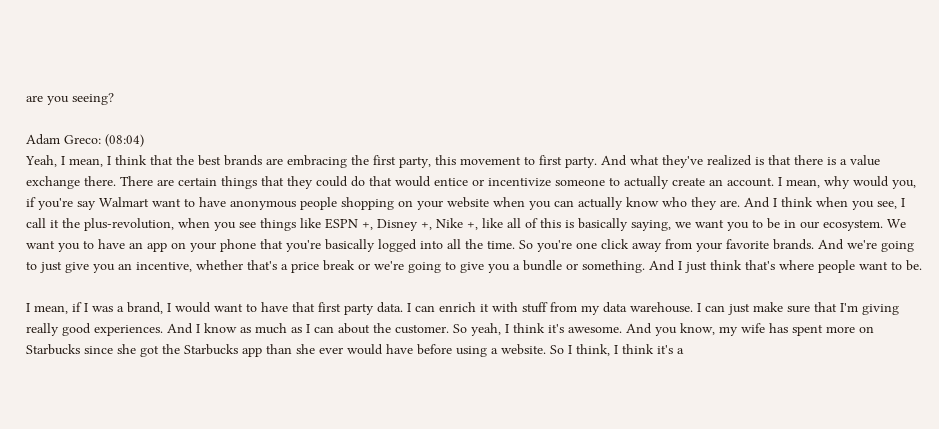are you seeing?

Adam Greco: (08:04)
Yeah, I mean, I think that the best brands are embracing the first party, this movement to first party. And what they've realized is that there is a value exchange there. There are certain things that they could do that would entice or incentivize someone to actually create an account. I mean, why would you, if you're say Walmart want to have anonymous people shopping on your website when you can actually know who they are. And I think when you see, I call it the plus-revolution, when you see things like ESPN +, Disney +, Nike +, like all of this is basically saying, we want you to be in our ecosystem. We want you to have an app on your phone that you're basically logged into all the time. So you're one click away from your favorite brands. And we're going to just give you an incentive, whether that's a price break or we're going to give you a bundle or something. And I just think that's where people want to be.

I mean, if I was a brand, I would want to have that first party data. I can enrich it with stuff from my data warehouse. I can just make sure that I'm giving really good experiences. And I know as much as I can about the customer. So yeah, I think it's awesome. And you know, my wife has spent more on Starbucks since she got the Starbucks app than she ever would have before using a website. So I think, I think it's a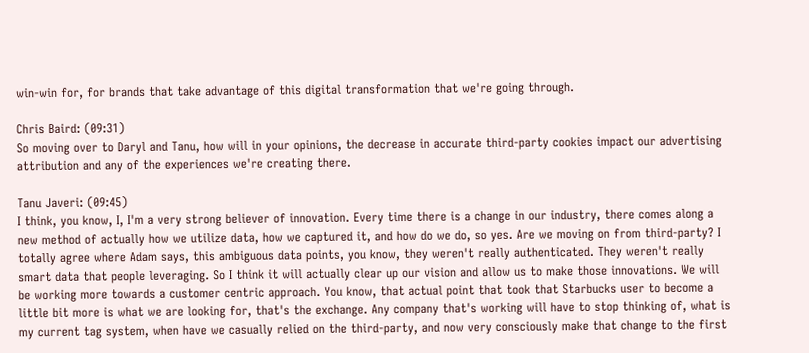win-win for, for brands that take advantage of this digital transformation that we're going through.

Chris Baird: (09:31)
So moving over to Daryl and Tanu, how will in your opinions, the decrease in accurate third-party cookies impact our advertising attribution and any of the experiences we're creating there.

Tanu Javeri: (09:45)
I think, you know, I, I'm a very strong believer of innovation. Every time there is a change in our industry, there comes along a new method of actually how we utilize data, how we captured it, and how do we do, so yes. Are we moving on from third-party? I totally agree where Adam says, this ambiguous data points, you know, they weren't really authenticated. They weren't really smart data that people leveraging. So I think it will actually clear up our vision and allow us to make those innovations. We will be working more towards a customer centric approach. You know, that actual point that took that Starbucks user to become a little bit more is what we are looking for, that's the exchange. Any company that's working will have to stop thinking of, what is my current tag system, when have we casually relied on the third-party, and now very consciously make that change to the first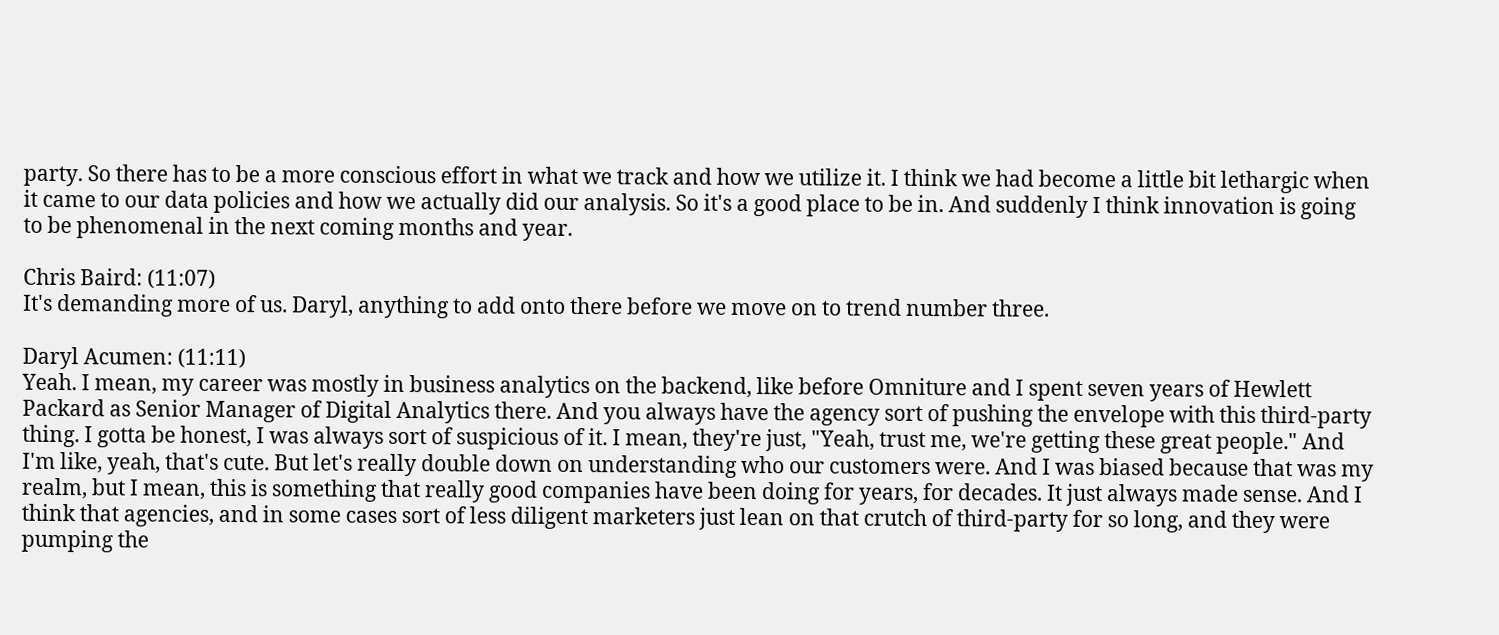party. So there has to be a more conscious effort in what we track and how we utilize it. I think we had become a little bit lethargic when it came to our data policies and how we actually did our analysis. So it's a good place to be in. And suddenly I think innovation is going to be phenomenal in the next coming months and year.

Chris Baird: (11:07)
It's demanding more of us. Daryl, anything to add onto there before we move on to trend number three.

Daryl Acumen: (11:11)
Yeah. I mean, my career was mostly in business analytics on the backend, like before Omniture and I spent seven years of Hewlett Packard as Senior Manager of Digital Analytics there. And you always have the agency sort of pushing the envelope with this third-party thing. I gotta be honest, I was always sort of suspicious of it. I mean, they're just, "Yeah, trust me, we're getting these great people." And I'm like, yeah, that's cute. But let's really double down on understanding who our customers were. And I was biased because that was my realm, but I mean, this is something that really good companies have been doing for years, for decades. It just always made sense. And I think that agencies, and in some cases sort of less diligent marketers just lean on that crutch of third-party for so long, and they were pumping the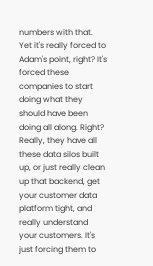numbers with that. Yet it's really forced to Adam's point, right? It's forced these companies to start doing what they should have been doing all along. Right? Really, they have all these data silos built up, or just really clean up that backend, get your customer data platform tight, and really understand your customers. It's just forcing them to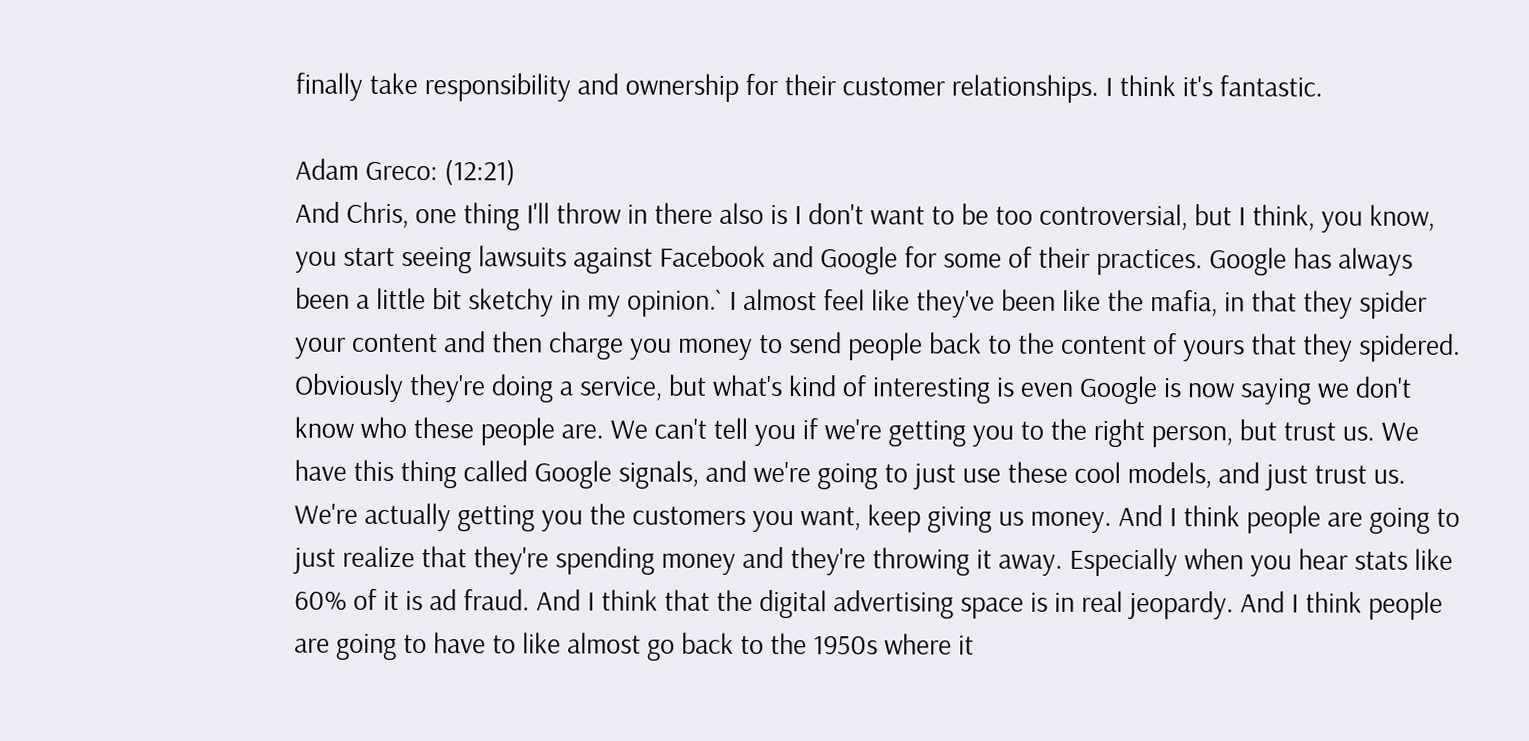finally take responsibility and ownership for their customer relationships. I think it's fantastic.

Adam Greco: (12:21)
And Chris, one thing I'll throw in there also is I don't want to be too controversial, but I think, you know, you start seeing lawsuits against Facebook and Google for some of their practices. Google has always been a little bit sketchy in my opinion.` I almost feel like they've been like the mafia, in that they spider your content and then charge you money to send people back to the content of yours that they spidered. Obviously they're doing a service, but what's kind of interesting is even Google is now saying we don't know who these people are. We can't tell you if we're getting you to the right person, but trust us. We have this thing called Google signals, and we're going to just use these cool models, and just trust us. We're actually getting you the customers you want, keep giving us money. And I think people are going to just realize that they're spending money and they're throwing it away. Especially when you hear stats like 60% of it is ad fraud. And I think that the digital advertising space is in real jeopardy. And I think people are going to have to like almost go back to the 1950s where it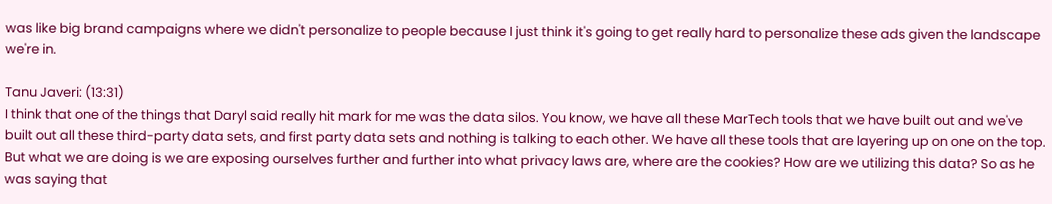was like big brand campaigns where we didn't personalize to people because I just think it's going to get really hard to personalize these ads given the landscape we're in.

Tanu Javeri: (13:31)
I think that one of the things that Daryl said really hit mark for me was the data silos. You know, we have all these MarTech tools that we have built out and we've built out all these third-party data sets, and first party data sets and nothing is talking to each other. We have all these tools that are layering up on one on the top. But what we are doing is we are exposing ourselves further and further into what privacy laws are, where are the cookies? How are we utilizing this data? So as he was saying that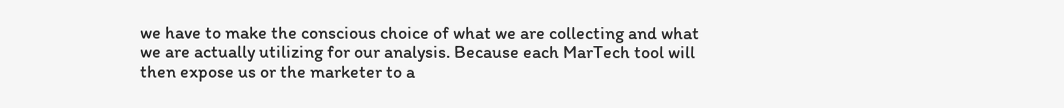we have to make the conscious choice of what we are collecting and what we are actually utilizing for our analysis. Because each MarTech tool will then expose us or the marketer to a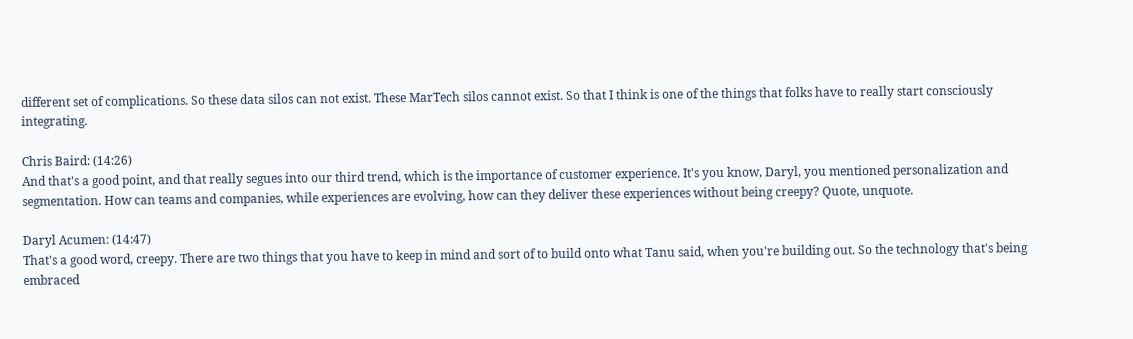different set of complications. So these data silos can not exist. These MarTech silos cannot exist. So that I think is one of the things that folks have to really start consciously integrating.

Chris Baird: (14:26)
And that's a good point, and that really segues into our third trend, which is the importance of customer experience. It's you know, Daryl, you mentioned personalization and segmentation. How can teams and companies, while experiences are evolving, how can they deliver these experiences without being creepy? Quote, unquote.

Daryl Acumen: (14:47)
That's a good word, creepy. There are two things that you have to keep in mind and sort of to build onto what Tanu said, when you're building out. So the technology that's being embraced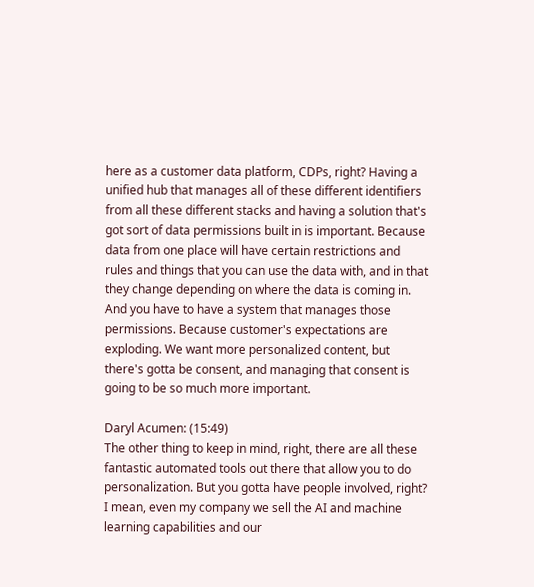here as a customer data platform, CDPs, right? Having a unified hub that manages all of these different identifiers from all these different stacks and having a solution that's got sort of data permissions built in is important. Because data from one place will have certain restrictions and rules and things that you can use the data with, and in that they change depending on where the data is coming in. And you have to have a system that manages those permissions. Because customer's expectations are exploding. We want more personalized content, but there's gotta be consent, and managing that consent is going to be so much more important.

Daryl Acumen: (15:49)
The other thing to keep in mind, right, there are all these fantastic automated tools out there that allow you to do personalization. But you gotta have people involved, right? I mean, even my company we sell the AI and machine learning capabilities and our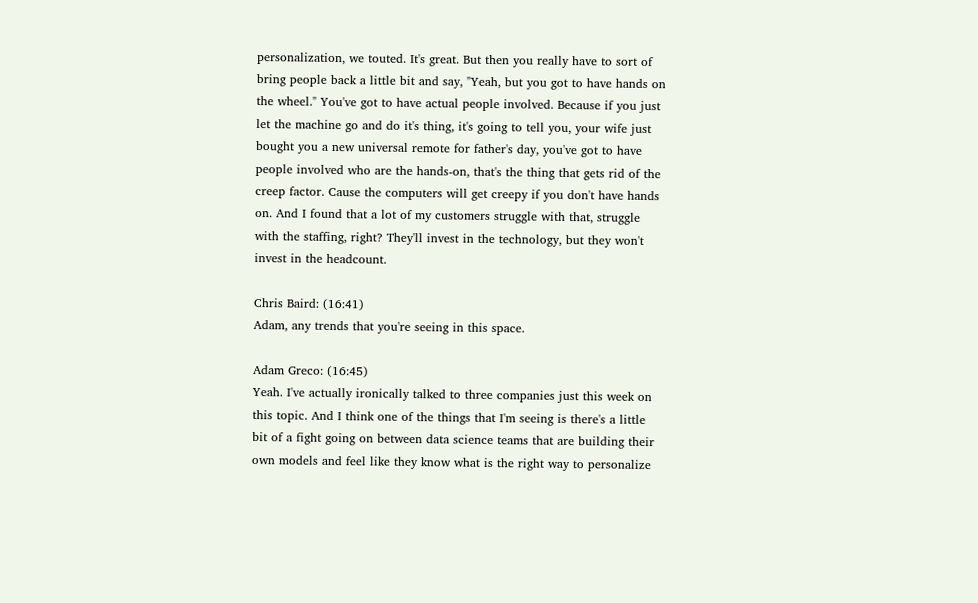personalization, we touted. It's great. But then you really have to sort of bring people back a little bit and say, "Yeah, but you got to have hands on the wheel." You've got to have actual people involved. Because if you just let the machine go and do it's thing, it's going to tell you, your wife just bought you a new universal remote for father's day, you've got to have people involved who are the hands-on, that's the thing that gets rid of the creep factor. Cause the computers will get creepy if you don't have hands on. And I found that a lot of my customers struggle with that, struggle with the staffing, right? They'll invest in the technology, but they won't invest in the headcount.

Chris Baird: (16:41)
Adam, any trends that you're seeing in this space.

Adam Greco: (16:45)
Yeah. I've actually ironically talked to three companies just this week on this topic. And I think one of the things that I'm seeing is there's a little bit of a fight going on between data science teams that are building their own models and feel like they know what is the right way to personalize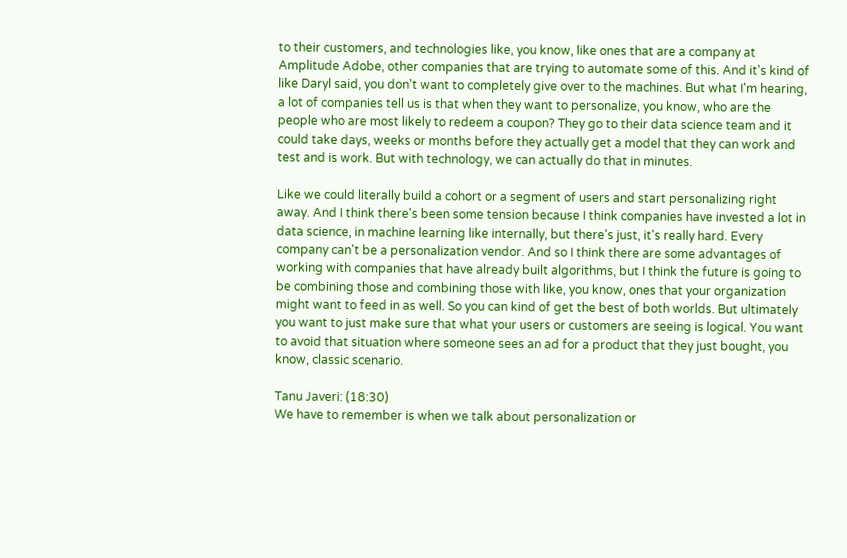to their customers, and technologies like, you know, like ones that are a company at Amplitude Adobe, other companies that are trying to automate some of this. And it's kind of like Daryl said, you don't want to completely give over to the machines. But what I'm hearing, a lot of companies tell us is that when they want to personalize, you know, who are the people who are most likely to redeem a coupon? They go to their data science team and it could take days, weeks or months before they actually get a model that they can work and test and is work. But with technology, we can actually do that in minutes.

Like we could literally build a cohort or a segment of users and start personalizing right away. And I think there's been some tension because I think companies have invested a lot in data science, in machine learning like internally, but there's just, it's really hard. Every company can't be a personalization vendor. And so I think there are some advantages of working with companies that have already built algorithms, but I think the future is going to be combining those and combining those with like, you know, ones that your organization might want to feed in as well. So you can kind of get the best of both worlds. But ultimately you want to just make sure that what your users or customers are seeing is logical. You want to avoid that situation where someone sees an ad for a product that they just bought, you know, classic scenario.

Tanu Javeri: (18:30)
We have to remember is when we talk about personalization or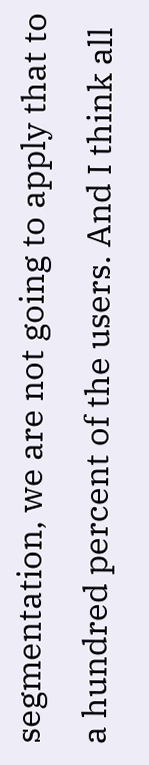segmentation, we are not going to apply that to a hundred percent of the users. And I think all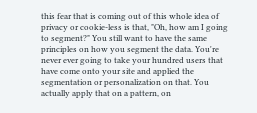this fear that is coming out of this whole idea of privacy or cookie-less is that, "Oh, how am I going to segment?" You still want to have the same principles on how you segment the data. You're never ever going to take your hundred users that have come onto your site and applied the segmentation or personalization on that. You actually apply that on a pattern, on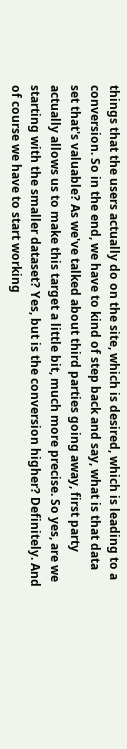things that the users actually do on the site, which is desired, which is leading to a conversion. So in the end, we have to kind of step back and say, what is that data set that's valuable? As we've talked about third parties going away, first party actually allows us to make this target a little bit, much more precise. So yes, are we starting with the smaller dataset? Yes, but is the conversion higher? Definitely. And of course we have to start working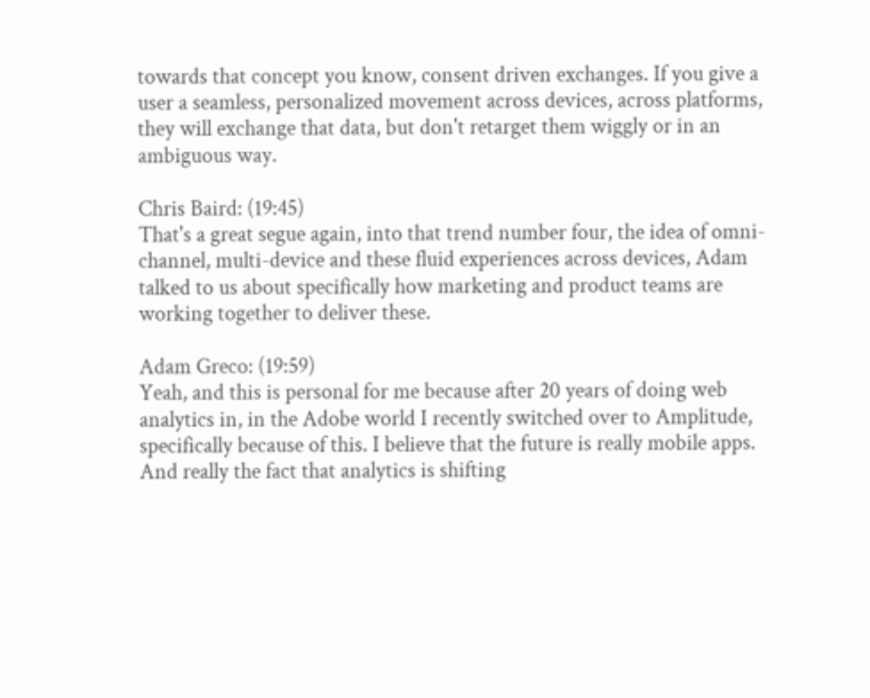towards that concept you know, consent driven exchanges. If you give a user a seamless, personalized movement across devices, across platforms, they will exchange that data, but don't retarget them wiggly or in an ambiguous way.

Chris Baird: (19:45)
That's a great segue again, into that trend number four, the idea of omni-channel, multi-device and these fluid experiences across devices, Adam talked to us about specifically how marketing and product teams are working together to deliver these.

Adam Greco: (19:59)
Yeah, and this is personal for me because after 20 years of doing web analytics in, in the Adobe world I recently switched over to Amplitude, specifically because of this. I believe that the future is really mobile apps. And really the fact that analytics is shifting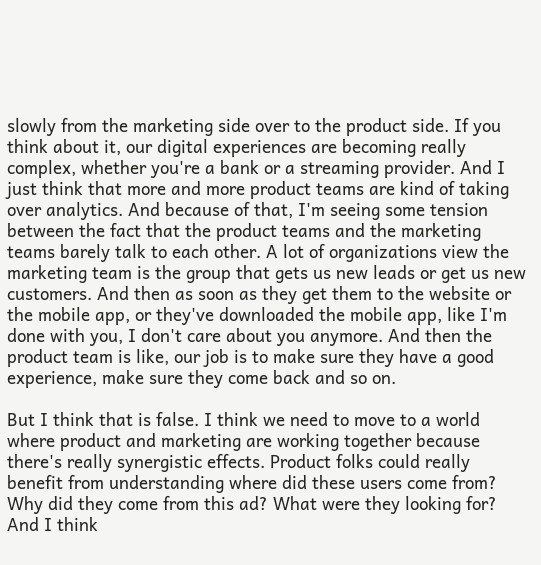slowly from the marketing side over to the product side. If you think about it, our digital experiences are becoming really complex, whether you're a bank or a streaming provider. And I just think that more and more product teams are kind of taking over analytics. And because of that, I'm seeing some tension between the fact that the product teams and the marketing teams barely talk to each other. A lot of organizations view the marketing team is the group that gets us new leads or get us new customers. And then as soon as they get them to the website or the mobile app, or they've downloaded the mobile app, like I'm done with you, I don't care about you anymore. And then the product team is like, our job is to make sure they have a good experience, make sure they come back and so on.

But I think that is false. I think we need to move to a world where product and marketing are working together because there's really synergistic effects. Product folks could really benefit from understanding where did these users come from? Why did they come from this ad? What were they looking for? And I think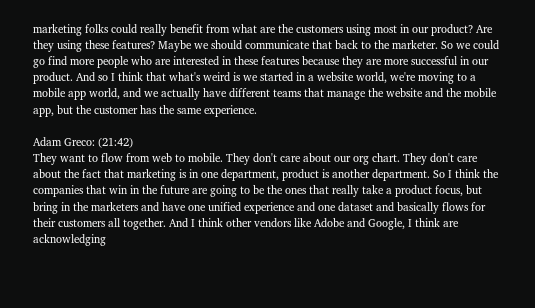marketing folks could really benefit from what are the customers using most in our product? Are they using these features? Maybe we should communicate that back to the marketer. So we could go find more people who are interested in these features because they are more successful in our product. And so I think that what's weird is we started in a website world, we're moving to a mobile app world, and we actually have different teams that manage the website and the mobile app, but the customer has the same experience.

Adam Greco: (21:42)
They want to flow from web to mobile. They don't care about our org chart. They don't care about the fact that marketing is in one department, product is another department. So I think the companies that win in the future are going to be the ones that really take a product focus, but bring in the marketers and have one unified experience and one dataset and basically flows for their customers all together. And I think other vendors like Adobe and Google, I think are acknowledging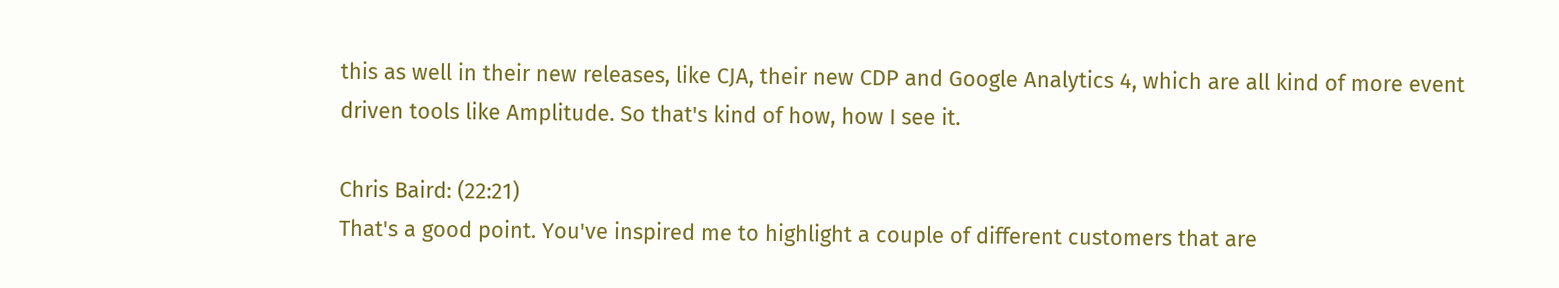this as well in their new releases, like CJA, their new CDP and Google Analytics 4, which are all kind of more event driven tools like Amplitude. So that's kind of how, how I see it.

Chris Baird: (22:21)
That's a good point. You've inspired me to highlight a couple of different customers that are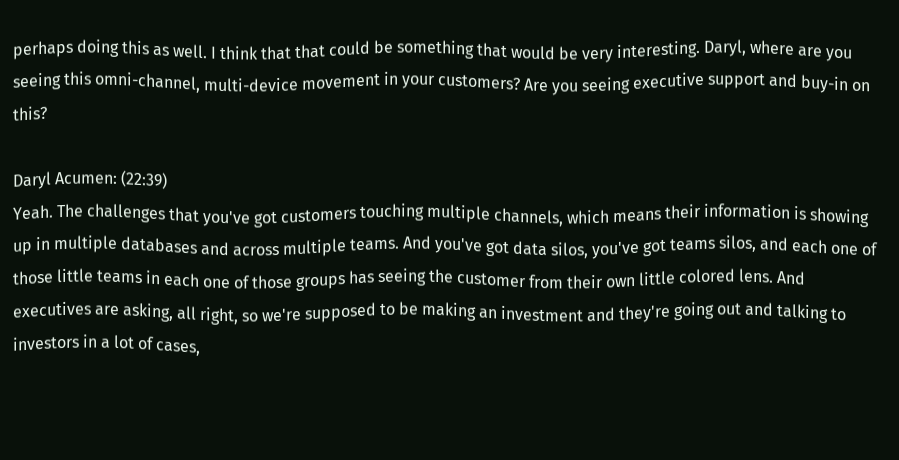perhaps doing this as well. I think that that could be something that would be very interesting. Daryl, where are you seeing this omni-channel, multi-device movement in your customers? Are you seeing executive support and buy-in on this?

Daryl Acumen: (22:39)
Yeah. The challenges that you've got customers touching multiple channels, which means their information is showing up in multiple databases and across multiple teams. And you've got data silos, you've got teams silos, and each one of those little teams in each one of those groups has seeing the customer from their own little colored lens. And executives are asking, all right, so we're supposed to be making an investment and they're going out and talking to investors in a lot of cases,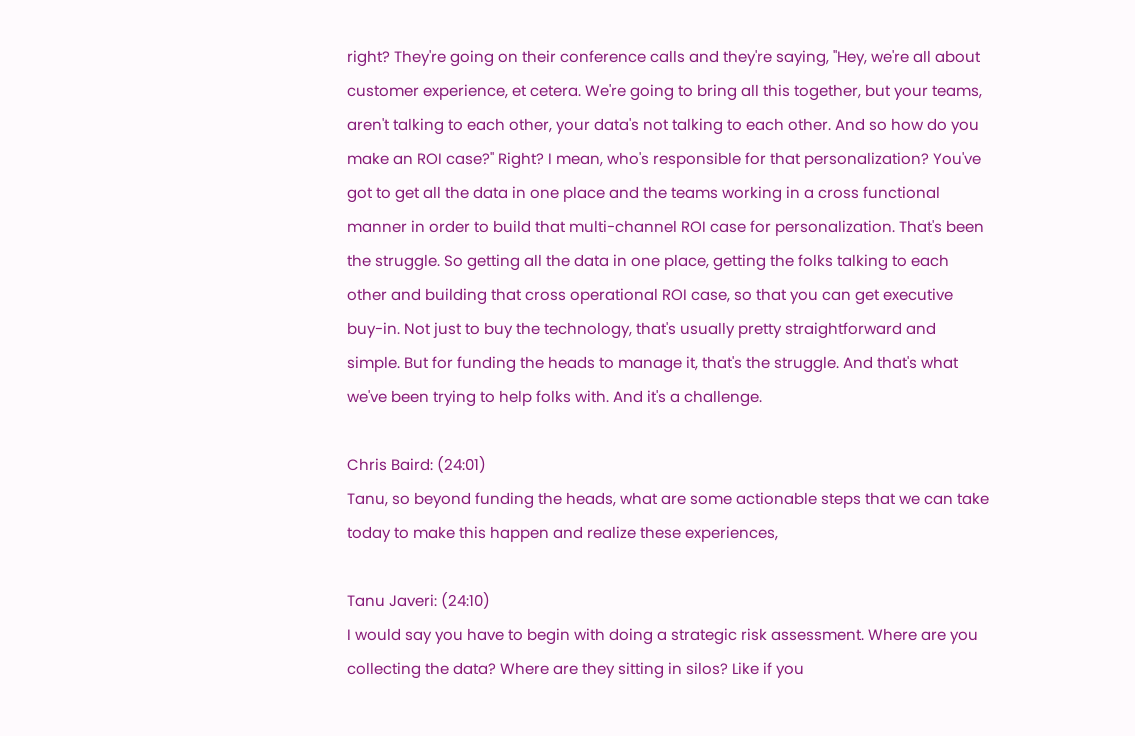right? They're going on their conference calls and they're saying, "Hey, we're all about customer experience, et cetera. We're going to bring all this together, but your teams, aren't talking to each other, your data's not talking to each other. And so how do you make an ROI case?" Right? I mean, who's responsible for that personalization? You've got to get all the data in one place and the teams working in a cross functional manner in order to build that multi-channel ROI case for personalization. That's been the struggle. So getting all the data in one place, getting the folks talking to each other and building that cross operational ROI case, so that you can get executive buy-in. Not just to buy the technology, that's usually pretty straightforward and simple. But for funding the heads to manage it, that's the struggle. And that's what we've been trying to help folks with. And it's a challenge.

Chris Baird: (24:01)
Tanu, so beyond funding the heads, what are some actionable steps that we can take today to make this happen and realize these experiences,

Tanu Javeri: (24:10)
I would say you have to begin with doing a strategic risk assessment. Where are you collecting the data? Where are they sitting in silos? Like if you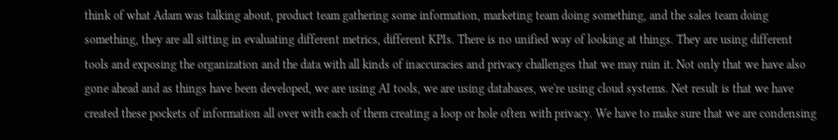think of what Adam was talking about, product team gathering some information, marketing team doing something, and the sales team doing something, they are all sitting in evaluating different metrics, different KPIs. There is no unified way of looking at things. They are using different tools and exposing the organization and the data with all kinds of inaccuracies and privacy challenges that we may ruin it. Not only that we have also gone ahead and as things have been developed, we are using AI tools, we are using databases, we're using cloud systems. Net result is that we have created these pockets of information all over with each of them creating a loop or hole often with privacy. We have to make sure that we are condensing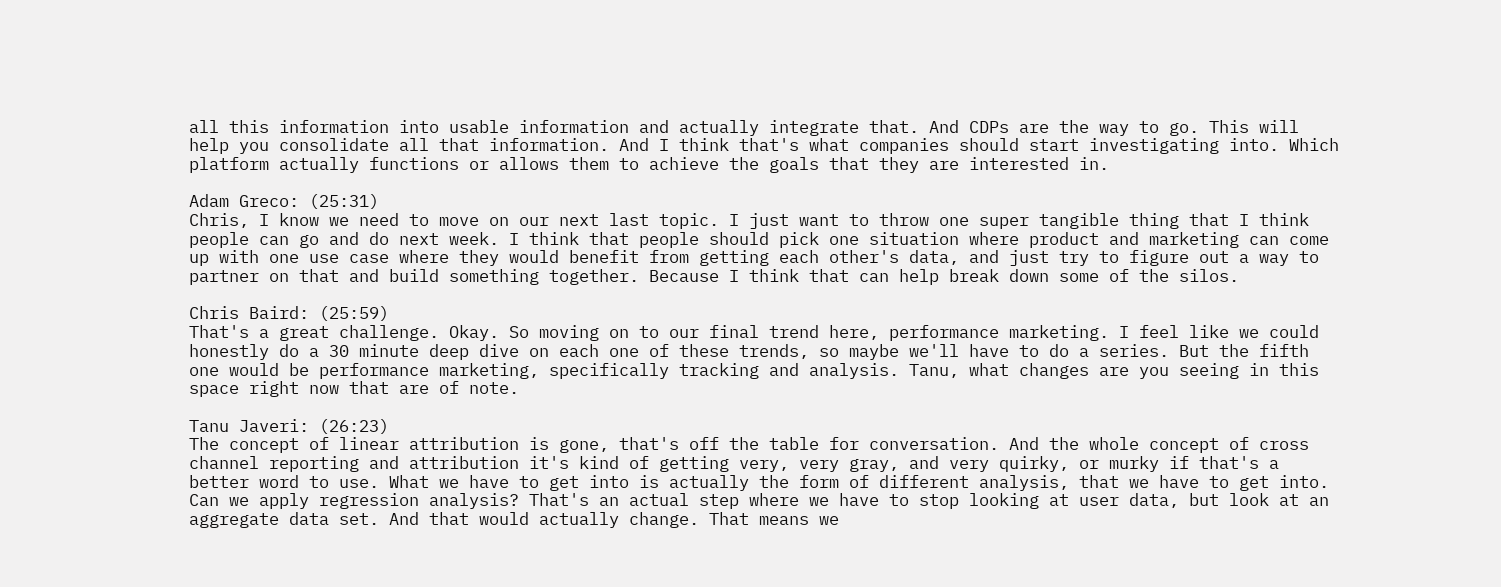all this information into usable information and actually integrate that. And CDPs are the way to go. This will help you consolidate all that information. And I think that's what companies should start investigating into. Which platform actually functions or allows them to achieve the goals that they are interested in.

Adam Greco: (25:31)
Chris, I know we need to move on our next last topic. I just want to throw one super tangible thing that I think people can go and do next week. I think that people should pick one situation where product and marketing can come up with one use case where they would benefit from getting each other's data, and just try to figure out a way to partner on that and build something together. Because I think that can help break down some of the silos.

Chris Baird: (25:59)
That's a great challenge. Okay. So moving on to our final trend here, performance marketing. I feel like we could honestly do a 30 minute deep dive on each one of these trends, so maybe we'll have to do a series. But the fifth one would be performance marketing, specifically tracking and analysis. Tanu, what changes are you seeing in this space right now that are of note.

Tanu Javeri: (26:23)
The concept of linear attribution is gone, that's off the table for conversation. And the whole concept of cross channel reporting and attribution it's kind of getting very, very gray, and very quirky, or murky if that's a better word to use. What we have to get into is actually the form of different analysis, that we have to get into. Can we apply regression analysis? That's an actual step where we have to stop looking at user data, but look at an aggregate data set. And that would actually change. That means we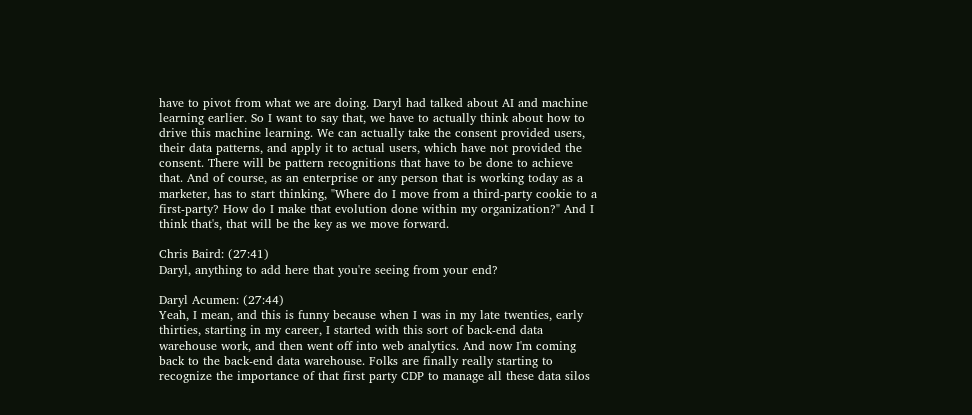have to pivot from what we are doing. Daryl had talked about AI and machine learning earlier. So I want to say that, we have to actually think about how to drive this machine learning. We can actually take the consent provided users, their data patterns, and apply it to actual users, which have not provided the consent. There will be pattern recognitions that have to be done to achieve that. And of course, as an enterprise or any person that is working today as a marketer, has to start thinking, "Where do I move from a third-party cookie to a first-party? How do I make that evolution done within my organization?" And I think that's, that will be the key as we move forward.

Chris Baird: (27:41)
Daryl, anything to add here that you're seeing from your end?

Daryl Acumen: (27:44)
Yeah, I mean, and this is funny because when I was in my late twenties, early thirties, starting in my career, I started with this sort of back-end data warehouse work, and then went off into web analytics. And now I'm coming back to the back-end data warehouse. Folks are finally really starting to recognize the importance of that first party CDP to manage all these data silos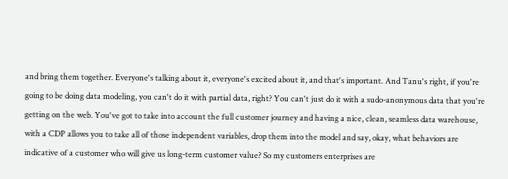and bring them together. Everyone's talking about it, everyone's excited about it, and that's important. And Tanu's right, if you're going to be doing data modeling, you can't do it with partial data, right? You can't just do it with a sudo-anonymous data that you're getting on the web. You've got to take into account the full customer journey and having a nice, clean, seamless data warehouse, with a CDP allows you to take all of those independent variables, drop them into the model and say, okay, what behaviors are indicative of a customer who will give us long-term customer value? So my customers enterprises are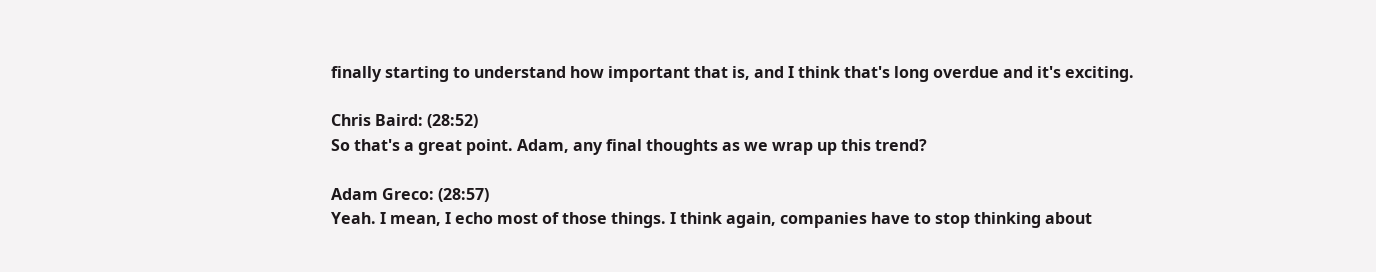finally starting to understand how important that is, and I think that's long overdue and it's exciting.

Chris Baird: (28:52)
So that's a great point. Adam, any final thoughts as we wrap up this trend?

Adam Greco: (28:57)
Yeah. I mean, I echo most of those things. I think again, companies have to stop thinking about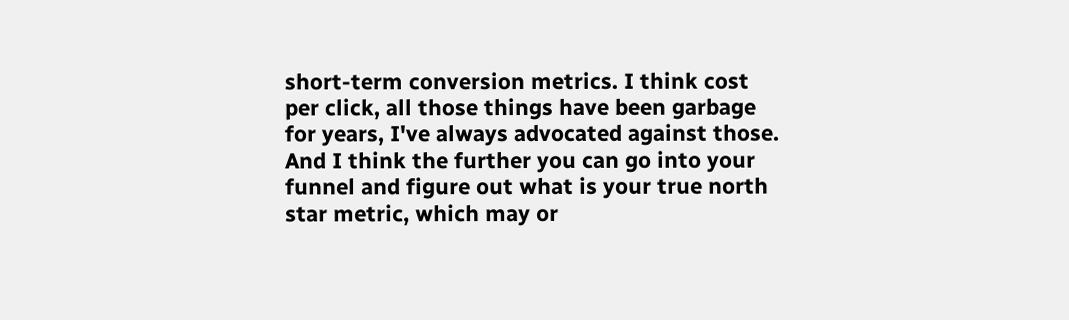short-term conversion metrics. I think cost per click, all those things have been garbage for years, I've always advocated against those. And I think the further you can go into your funnel and figure out what is your true north star metric, which may or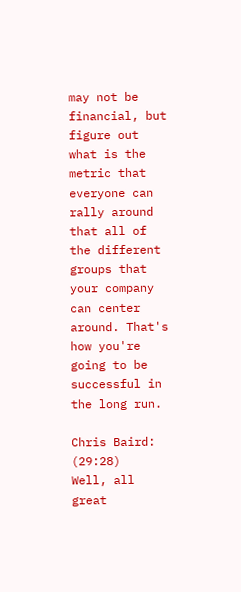may not be financial, but figure out what is the metric that everyone can rally around that all of the different groups that your company can center around. That's how you're going to be successful in the long run.

Chris Baird: (29:28)
Well, all great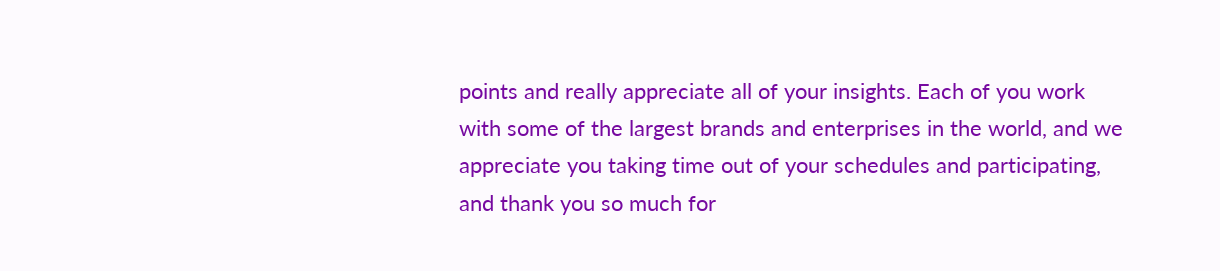points and really appreciate all of your insights. Each of you work with some of the largest brands and enterprises in the world, and we appreciate you taking time out of your schedules and participating, and thank you so much for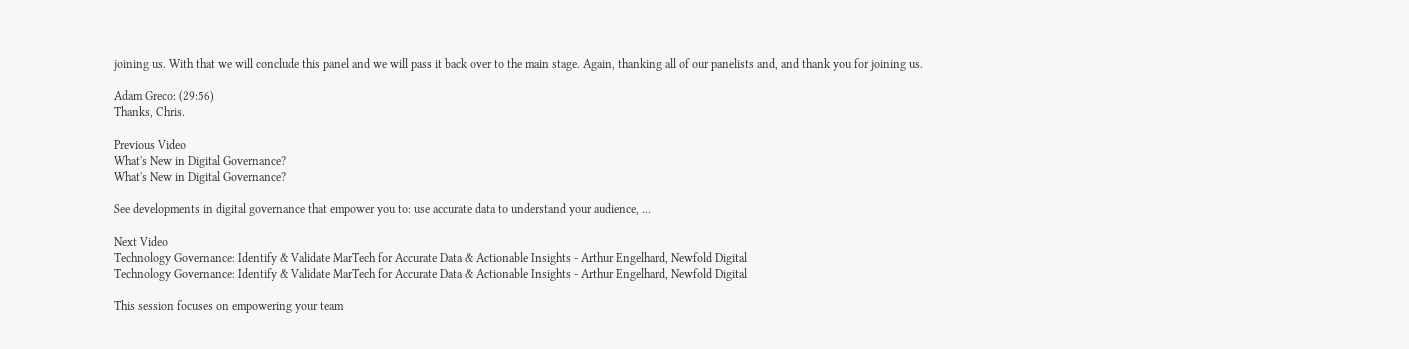joining us. With that we will conclude this panel and we will pass it back over to the main stage. Again, thanking all of our panelists and, and thank you for joining us.

Adam Greco: (29:56)
Thanks, Chris.

Previous Video
What's New in Digital Governance?
What's New in Digital Governance?

See developments in digital governance that empower you to: use accurate data to understand your audience, ...

Next Video
Technology Governance: Identify & Validate MarTech for Accurate Data & Actionable Insights - Arthur Engelhard, Newfold Digital
Technology Governance: Identify & Validate MarTech for Accurate Data & Actionable Insights - Arthur Engelhard, Newfold Digital

This session focuses on empowering your team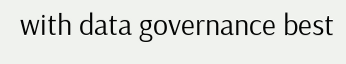with data governance best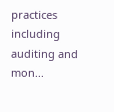practices including auditing and mon...